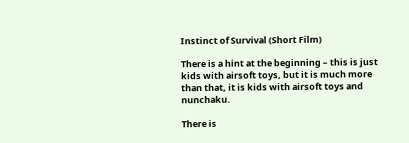Instinct of Survival (Short Film)

There is a hint at the beginning – this is just kids with airsoft toys, but it is much more than that, it is kids with airsoft toys and nunchaku.

There is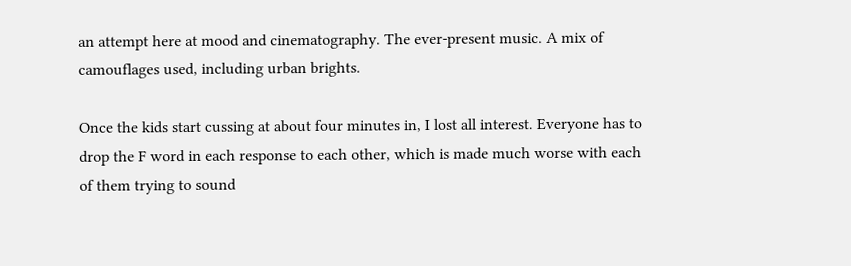an attempt here at mood and cinematography. The ever-present music. A mix of camouflages used, including urban brights.

Once the kids start cussing at about four minutes in, I lost all interest. Everyone has to drop the F word in each response to each other, which is made much worse with each of them trying to sound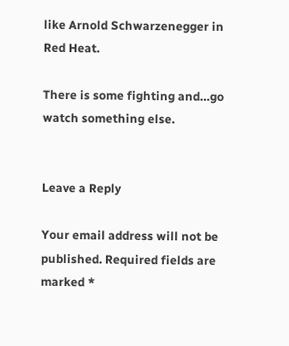like Arnold Schwarzenegger in Red Heat.

There is some fighting and…go watch something else.


Leave a Reply

Your email address will not be published. Required fields are marked *